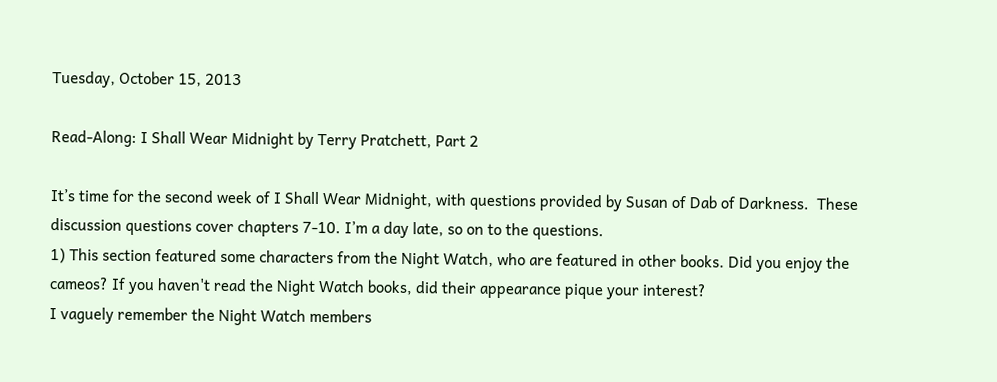Tuesday, October 15, 2013

Read-Along: I Shall Wear Midnight by Terry Pratchett, Part 2

It’s time for the second week of I Shall Wear Midnight, with questions provided by Susan of Dab of Darkness.  These discussion questions cover chapters 7-10. I’m a day late, so on to the questions.
1) This section featured some characters from the Night Watch, who are featured in other books. Did you enjoy the cameos? If you haven't read the Night Watch books, did their appearance pique your interest?
I vaguely remember the Night Watch members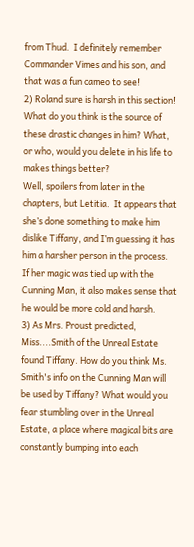from Thud.  I definitely remember Commander Vimes and his son, and that was a fun cameo to see!
2) Roland sure is harsh in this section! What do you think is the source of these drastic changes in him? What, or who, would you delete in his life to makes things better?
Well, spoilers from later in the chapters, but Letitia.  It appears that she’s done something to make him dislike Tiffany, and I’m guessing it has him a harsher person in the process.  If her magic was tied up with the Cunning Man, it also makes sense that he would be more cold and harsh.
3) As Mrs. Proust predicted, Miss....Smith of the Unreal Estate found Tiffany. How do you think Ms. Smith's info on the Cunning Man will be used by Tiffany? What would you fear stumbling over in the Unreal Estate, a place where magical bits are constantly bumping into each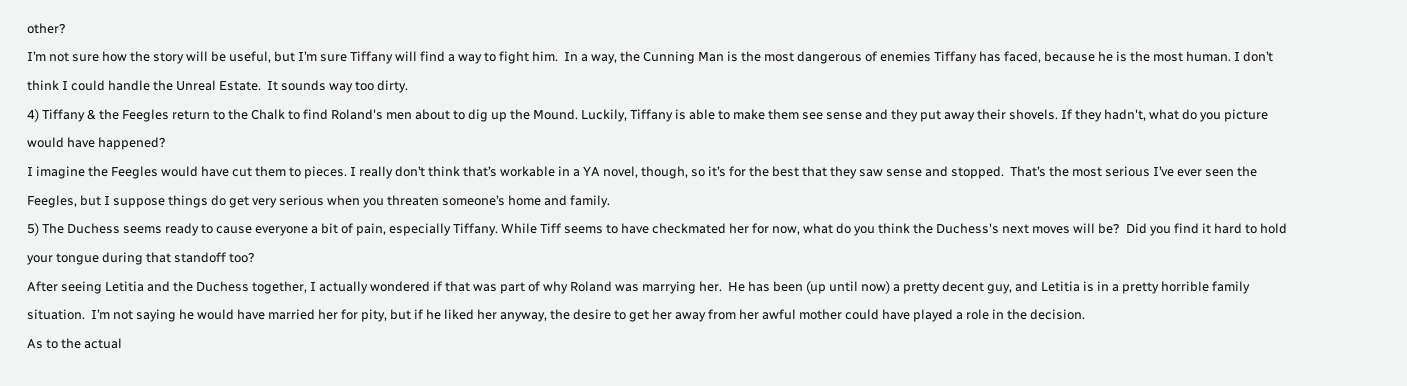other?
I’m not sure how the story will be useful, but I’m sure Tiffany will find a way to fight him.  In a way, the Cunning Man is the most dangerous of enemies Tiffany has faced, because he is the most human. I don’t think I could handle the Unreal Estate.  It sounds way too dirty.
4) Tiffany & the Feegles return to the Chalk to find Roland's men about to dig up the Mound. Luckily, Tiffany is able to make them see sense and they put away their shovels. If they hadn't, what do you picture would have happened?
I imagine the Feegles would have cut them to pieces. I really don’t think that’s workable in a YA novel, though, so it’s for the best that they saw sense and stopped.  That’s the most serious I’ve ever seen the Feegles, but I suppose things do get very serious when you threaten someone’s home and family.
5) The Duchess seems ready to cause everyone a bit of pain, especially Tiffany. While Tiff seems to have checkmated her for now, what do you think the Duchess's next moves will be?  Did you find it hard to hold your tongue during that standoff too?
After seeing Letitia and the Duchess together, I actually wondered if that was part of why Roland was marrying her.  He has been (up until now) a pretty decent guy, and Letitia is in a pretty horrible family situation.  I’m not saying he would have married her for pity, but if he liked her anyway, the desire to get her away from her awful mother could have played a role in the decision.
As to the actual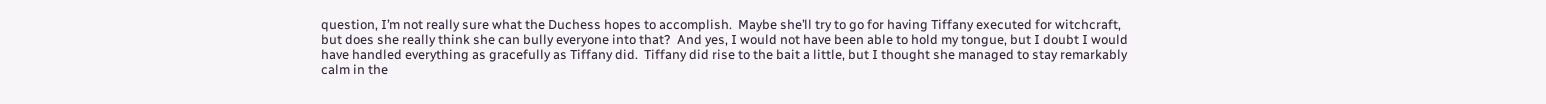question, I’m not really sure what the Duchess hopes to accomplish.  Maybe she’ll try to go for having Tiffany executed for witchcraft, but does she really think she can bully everyone into that?  And yes, I would not have been able to hold my tongue, but I doubt I would have handled everything as gracefully as Tiffany did.  Tiffany did rise to the bait a little, but I thought she managed to stay remarkably calm in the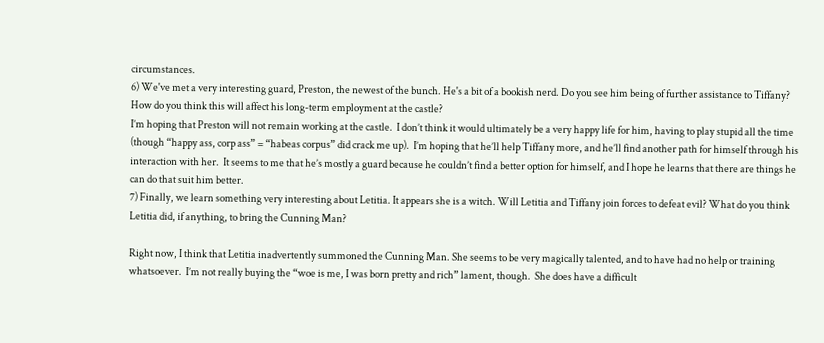circumstances.
6) We've met a very interesting guard, Preston, the newest of the bunch. He's a bit of a bookish nerd. Do you see him being of further assistance to Tiffany? How do you think this will affect his long-term employment at the castle?
I’m hoping that Preston will not remain working at the castle.  I don’t think it would ultimately be a very happy life for him, having to play stupid all the time (though “happy ass, corp ass” = “habeas corpus” did crack me up).  I’m hoping that he’ll help Tiffany more, and he’ll find another path for himself through his interaction with her.  It seems to me that he’s mostly a guard because he couldn’t find a better option for himself, and I hope he learns that there are things he can do that suit him better.
7) Finally, we learn something very interesting about Letitia. It appears she is a witch. Will Letitia and Tiffany join forces to defeat evil? What do you think Letitia did, if anything, to bring the Cunning Man?

Right now, I think that Letitia inadvertently summoned the Cunning Man. She seems to be very magically talented, and to have had no help or training whatsoever.  I’m not really buying the “woe is me, I was born pretty and rich” lament, though.  She does have a difficult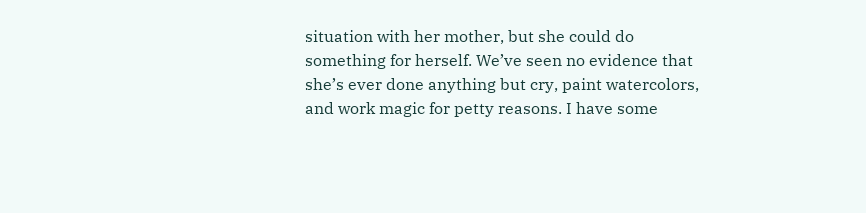situation with her mother, but she could do something for herself. We’ve seen no evidence that she’s ever done anything but cry, paint watercolors, and work magic for petty reasons. I have some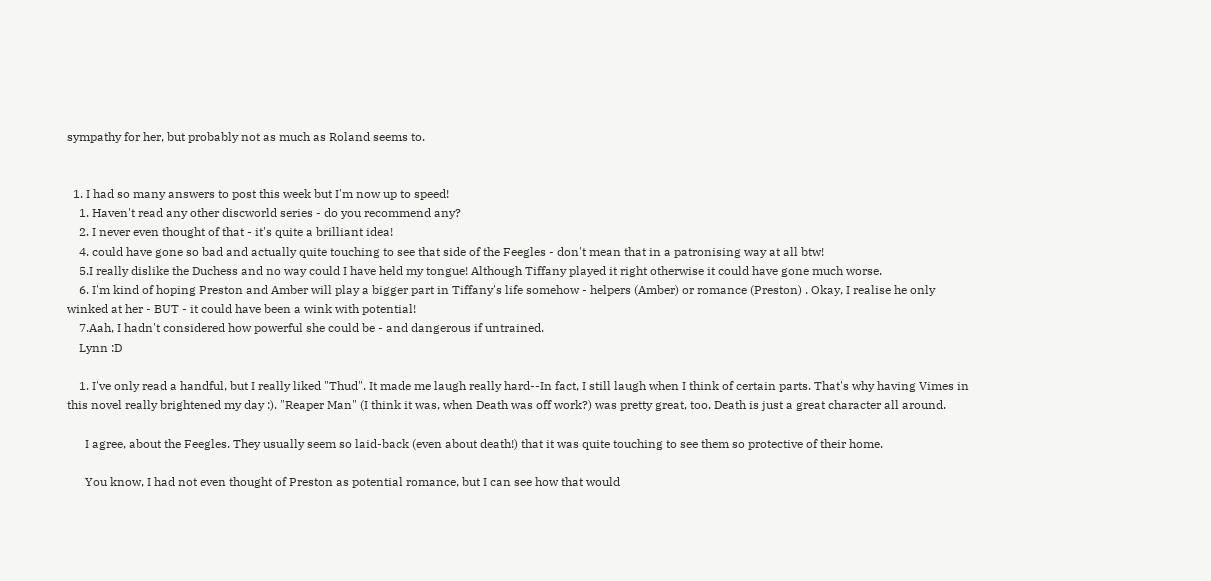sympathy for her, but probably not as much as Roland seems to.


  1. I had so many answers to post this week but I'm now up to speed!
    1. Haven't read any other discworld series - do you recommend any?
    2. I never even thought of that - it's quite a brilliant idea!
    4. could have gone so bad and actually quite touching to see that side of the Feegles - don't mean that in a patronising way at all btw!
    5.I really dislike the Duchess and no way could I have held my tongue! Although Tiffany played it right otherwise it could have gone much worse.
    6. I'm kind of hoping Preston and Amber will play a bigger part in Tiffany's life somehow - helpers (Amber) or romance (Preston) . Okay, I realise he only winked at her - BUT - it could have been a wink with potential!
    7.Aah, I hadn't considered how powerful she could be - and dangerous if untrained.
    Lynn :D

    1. I've only read a handful, but I really liked "Thud". It made me laugh really hard--In fact, I still laugh when I think of certain parts. That's why having Vimes in this novel really brightened my day :). "Reaper Man" (I think it was, when Death was off work?) was pretty great, too. Death is just a great character all around.

      I agree, about the Feegles. They usually seem so laid-back (even about death!) that it was quite touching to see them so protective of their home.

      You know, I had not even thought of Preston as potential romance, but I can see how that would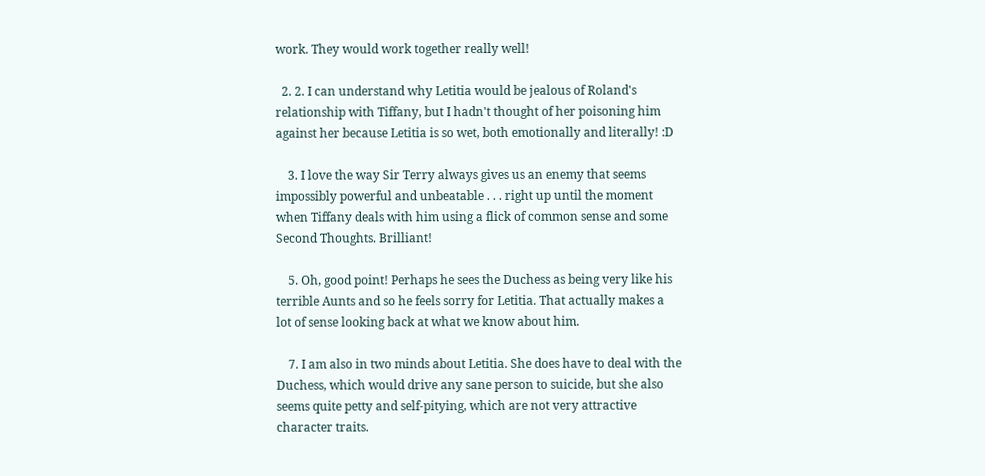work. They would work together really well!

  2. 2. I can understand why Letitia would be jealous of Roland's relationship with Tiffany, but I hadn't thought of her poisoning him against her because Letitia is so wet, both emotionally and literally! :D

    3. I love the way Sir Terry always gives us an enemy that seems impossibly powerful and unbeatable . . . right up until the moment when Tiffany deals with him using a flick of common sense and some Second Thoughts. Brilliant!

    5. Oh, good point! Perhaps he sees the Duchess as being very like his terrible Aunts and so he feels sorry for Letitia. That actually makes a lot of sense looking back at what we know about him.

    7. I am also in two minds about Letitia. She does have to deal with the Duchess, which would drive any sane person to suicide, but she also seems quite petty and self-pitying, which are not very attractive character traits.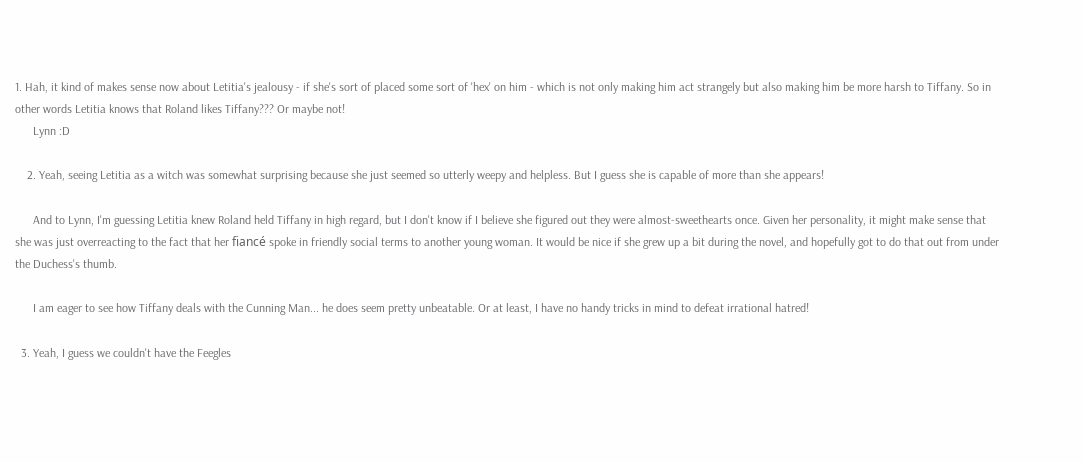1. Hah, it kind of makes sense now about Letitia's jealousy - if she's sort of placed some sort of 'hex' on him - which is not only making him act strangely but also making him be more harsh to Tiffany. So in other words Letitia knows that Roland likes Tiffany??? Or maybe not!
      Lynn :D

    2. Yeah, seeing Letitia as a witch was somewhat surprising because she just seemed so utterly weepy and helpless. But I guess she is capable of more than she appears!

      And to Lynn, I'm guessing Letitia knew Roland held Tiffany in high regard, but I don't know if I believe she figured out they were almost-sweethearts once. Given her personality, it might make sense that she was just overreacting to the fact that her fiancé spoke in friendly social terms to another young woman. It would be nice if she grew up a bit during the novel, and hopefully got to do that out from under the Duchess's thumb.

      I am eager to see how Tiffany deals with the Cunning Man... he does seem pretty unbeatable. Or at least, I have no handy tricks in mind to defeat irrational hatred!

  3. Yeah, I guess we couldn't have the Feegles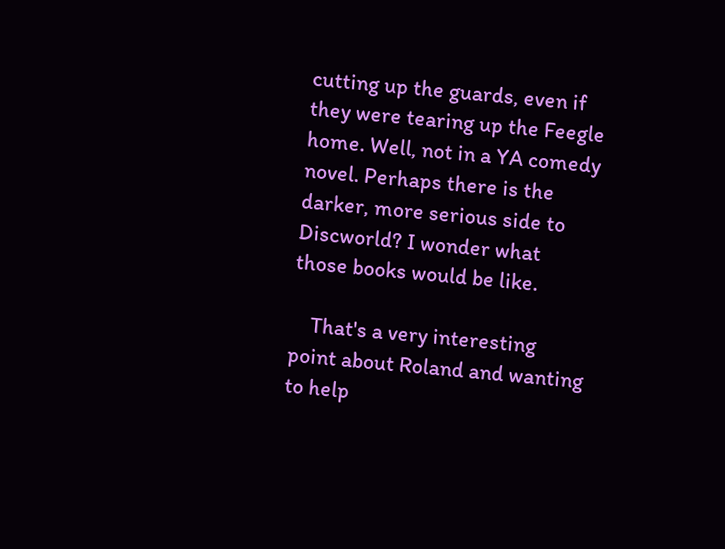cutting up the guards, even if they were tearing up the Feegle home. Well, not in a YA comedy novel. Perhaps there is the darker, more serious side to Discworld? I wonder what those books would be like.

    That's a very interesting point about Roland and wanting to help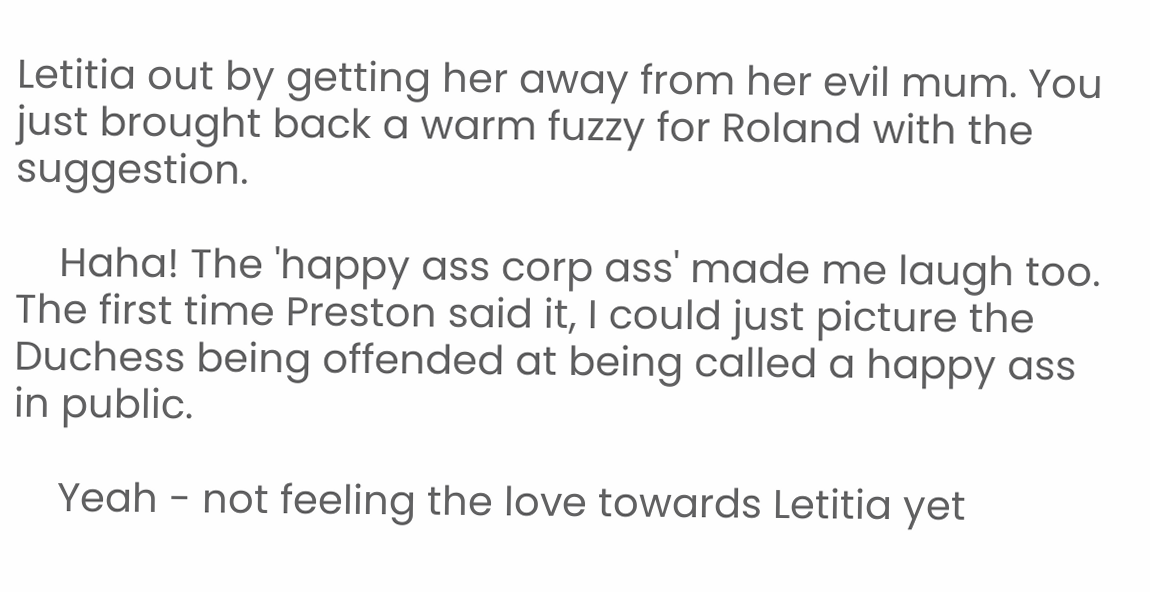Letitia out by getting her away from her evil mum. You just brought back a warm fuzzy for Roland with the suggestion.

    Haha! The 'happy ass corp ass' made me laugh too. The first time Preston said it, I could just picture the Duchess being offended at being called a happy ass in public.

    Yeah - not feeling the love towards Letitia yet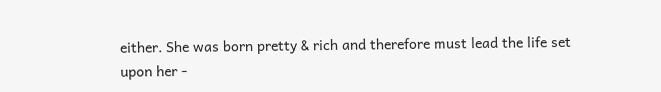either. She was born pretty & rich and therefore must lead the life set upon her -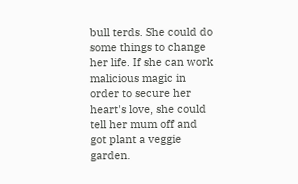bull terds. She could do some things to change her life. If she can work malicious magic in order to secure her heart's love, she could tell her mum off and got plant a veggie garden.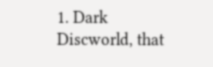1. Dark Discworld, that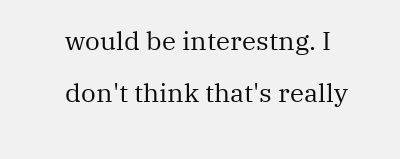would be interestng. I don't think that's really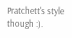Pratchett's style though :).